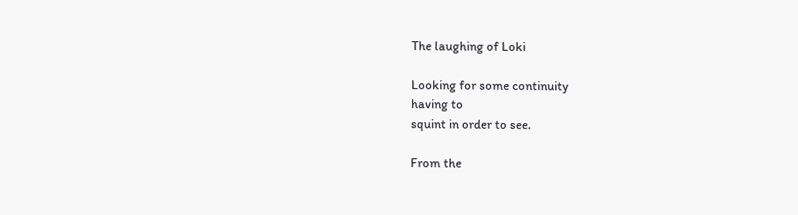The laughing of Loki

Looking for some continuity
having to
squint in order to see.

From the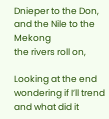Dnieper to the Don,
and the Nile to the Mekong
the rivers roll on,

Looking at the end
wondering if I’ll trend
and what did it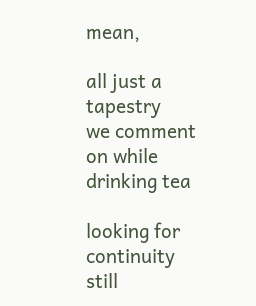mean,

all just a tapestry
we comment on while
drinking tea

looking for continuity
still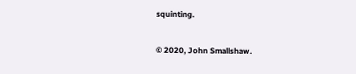squinting.

© 2020, John Smallshaw.